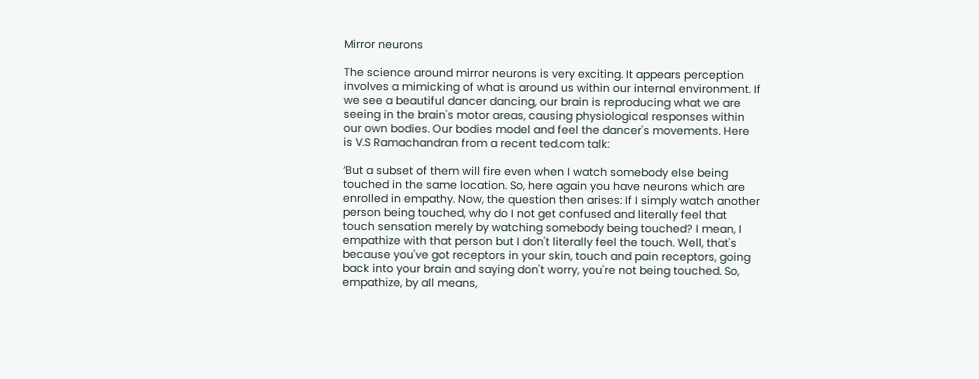Mirror neurons

The science around mirror neurons is very exciting. It appears perception involves a mimicking of what is around us within our internal environment. If we see a beautiful dancer dancing, our brain is reproducing what we are seeing in the brain's motor areas, causing physiological responses within our own bodies. Our bodies model and feel the dancer's movements. Here is V.S Ramachandran from a recent ted.com talk:

‘But a subset of them will fire even when I watch somebody else being touched in the same location. So, here again you have neurons which are enrolled in empathy. Now, the question then arises: If I simply watch another person being touched, why do I not get confused and literally feel that touch sensation merely by watching somebody being touched? I mean, I empathize with that person but I don't literally feel the touch. Well, that's because you've got receptors in your skin, touch and pain receptors, going back into your brain and saying don't worry, you're not being touched. So, empathize, by all means,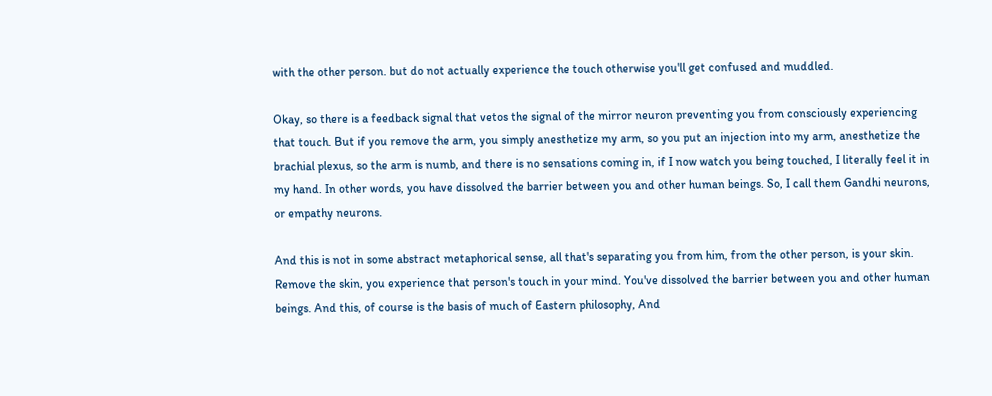with the other person. but do not actually experience the touch otherwise you'll get confused and muddled.

Okay, so there is a feedback signal that vetos the signal of the mirror neuron preventing you from consciously experiencing that touch. But if you remove the arm, you simply anesthetize my arm, so you put an injection into my arm, anesthetize the brachial plexus, so the arm is numb, and there is no sensations coming in, if I now watch you being touched, I literally feel it in my hand. In other words, you have dissolved the barrier between you and other human beings. So, I call them Gandhi neurons, or empathy neurons.

And this is not in some abstract metaphorical sense, all that's separating you from him, from the other person, is your skin. Remove the skin, you experience that person's touch in your mind. You've dissolved the barrier between you and other human beings. And this, of course is the basis of much of Eastern philosophy, And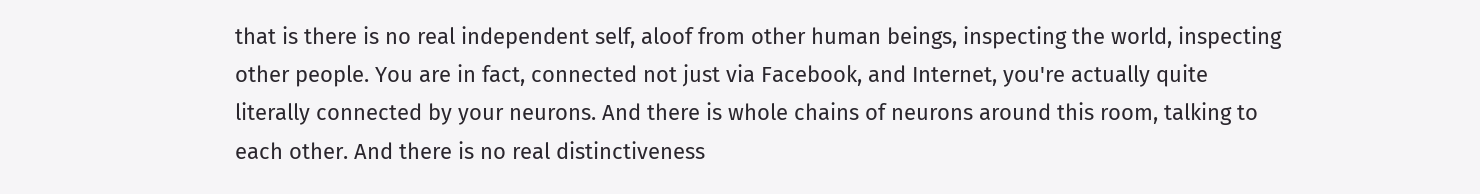that is there is no real independent self, aloof from other human beings, inspecting the world, inspecting other people. You are in fact, connected not just via Facebook, and Internet, you're actually quite literally connected by your neurons. And there is whole chains of neurons around this room, talking to each other. And there is no real distinctiveness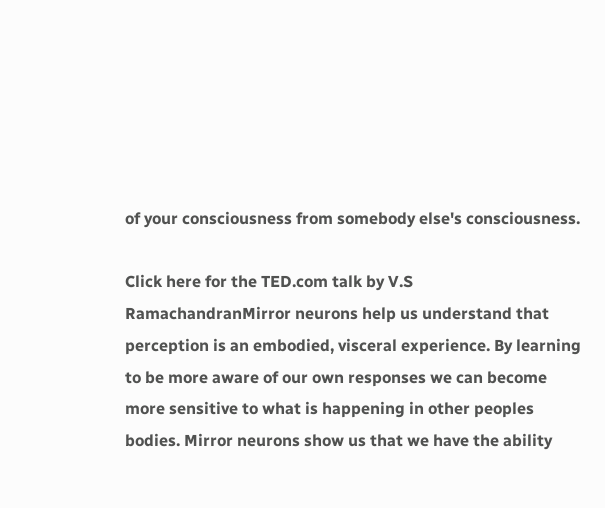of your consciousness from somebody else's consciousness.

Click here for the TED.com talk by V.S RamachandranMirror neurons help us understand that perception is an embodied, visceral experience. By learning to be more aware of our own responses we can become more sensitive to what is happening in other peoples bodies. Mirror neurons show us that we have the ability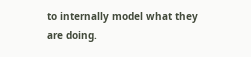to internally model what they are doing.